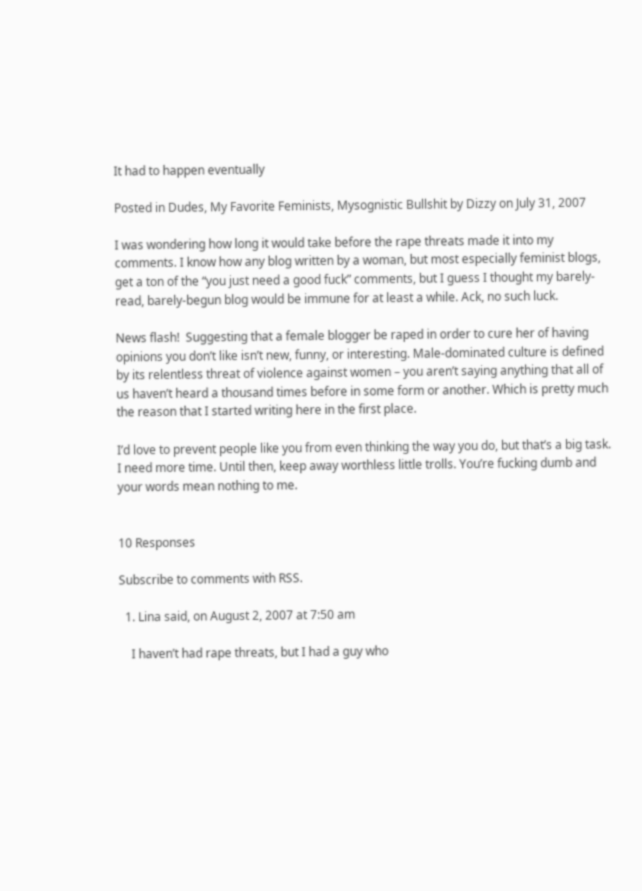It had to happen eventually

Posted in Dudes, My Favorite Feminists, Mysognistic Bullshit by Dizzy on July 31, 2007

I was wondering how long it would take before the rape threats made it into my comments. I know how any blog written by a woman, but most especially feminist blogs, get a ton of the “you just need a good fuck” comments, but I guess I thought my barely-read, barely-begun blog would be immune for at least a while. Ack, no such luck.

News flash!  Suggesting that a female blogger be raped in order to cure her of having opinions you don’t like isn’t new, funny, or interesting. Male-dominated culture is defined by its relentless threat of violence against women – you aren’t saying anything that all of us haven’t heard a thousand times before in some form or another. Which is pretty much the reason that I started writing here in the first place.

I’d love to prevent people like you from even thinking the way you do, but that’s a big task. I need more time. Until then, keep away worthless little trolls. You’re fucking dumb and your words mean nothing to me.


10 Responses

Subscribe to comments with RSS.

  1. Lina said, on August 2, 2007 at 7:50 am

    I haven’t had rape threats, but I had a guy who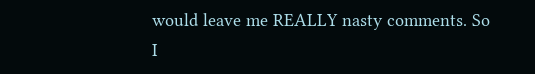would leave me REALLY nasty comments. So I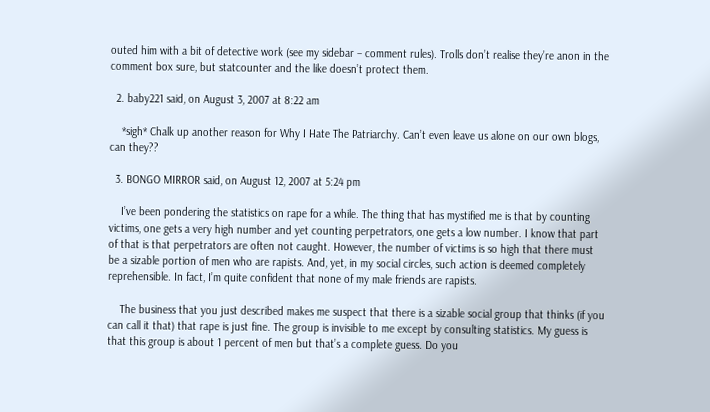outed him with a bit of detective work (see my sidebar – comment rules). Trolls don’t realise they’re anon in the comment box sure, but statcounter and the like doesn’t protect them.

  2. baby221 said, on August 3, 2007 at 8:22 am

    *sigh* Chalk up another reason for Why I Hate The Patriarchy. Can’t even leave us alone on our own blogs, can they??

  3. BONGO MIRROR said, on August 12, 2007 at 5:24 pm

    I’ve been pondering the statistics on rape for a while. The thing that has mystified me is that by counting victims, one gets a very high number and yet counting perpetrators, one gets a low number. I know that part of that is that perpetrators are often not caught. However, the number of victims is so high that there must be a sizable portion of men who are rapists. And, yet, in my social circles, such action is deemed completely reprehensible. In fact, I’m quite confident that none of my male friends are rapists.

    The business that you just described makes me suspect that there is a sizable social group that thinks (if you can call it that) that rape is just fine. The group is invisible to me except by consulting statistics. My guess is that this group is about 1 percent of men but that’s a complete guess. Do you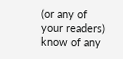(or any of your readers) know of any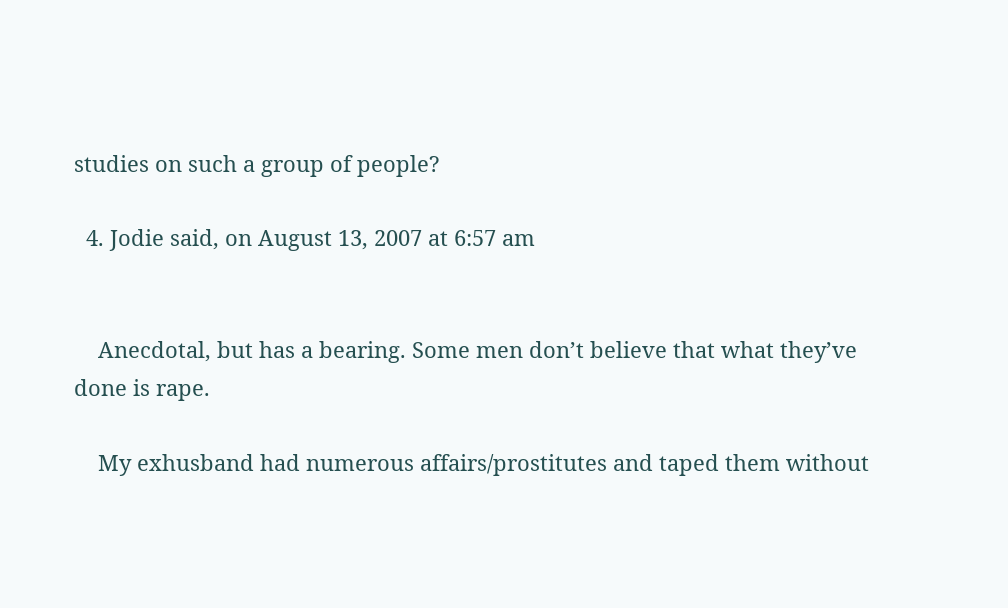studies on such a group of people?

  4. Jodie said, on August 13, 2007 at 6:57 am


    Anecdotal, but has a bearing. Some men don’t believe that what they’ve done is rape.

    My exhusband had numerous affairs/prostitutes and taped them without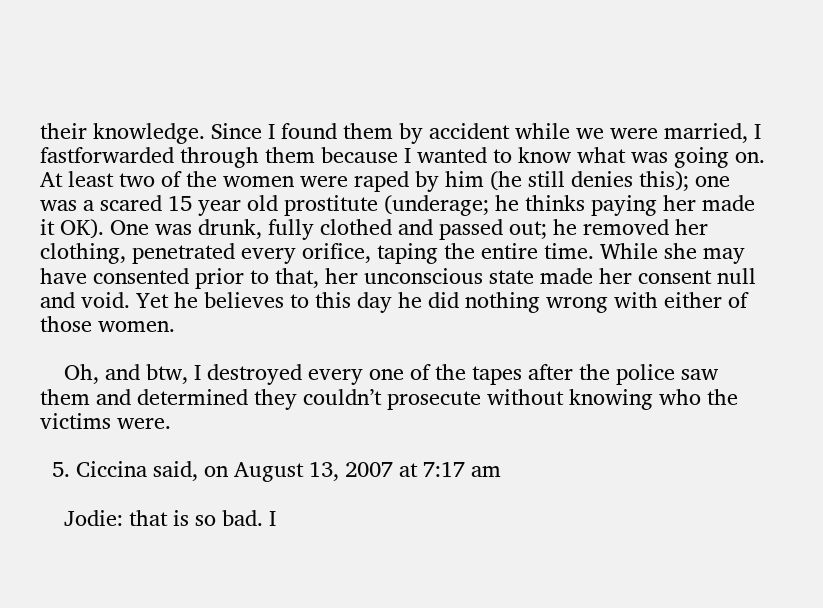their knowledge. Since I found them by accident while we were married, I fastforwarded through them because I wanted to know what was going on. At least two of the women were raped by him (he still denies this); one was a scared 15 year old prostitute (underage; he thinks paying her made it OK). One was drunk, fully clothed and passed out; he removed her clothing, penetrated every orifice, taping the entire time. While she may have consented prior to that, her unconscious state made her consent null and void. Yet he believes to this day he did nothing wrong with either of those women.

    Oh, and btw, I destroyed every one of the tapes after the police saw them and determined they couldn’t prosecute without knowing who the victims were.

  5. Ciccina said, on August 13, 2007 at 7:17 am

    Jodie: that is so bad. I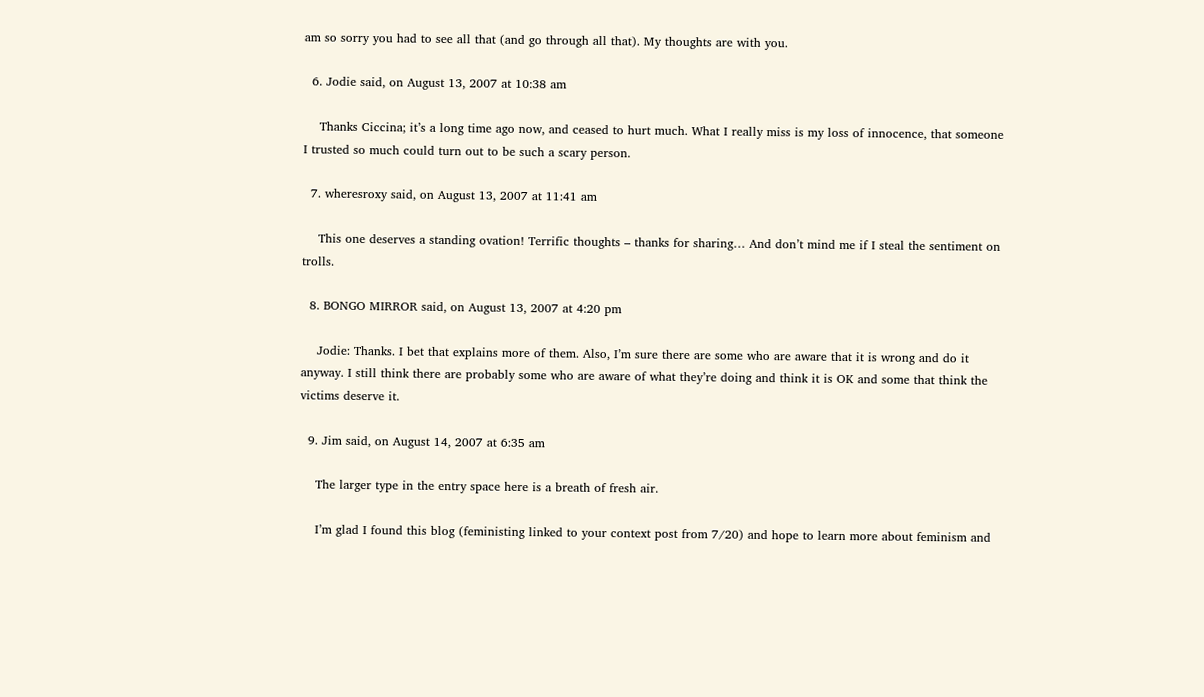am so sorry you had to see all that (and go through all that). My thoughts are with you.

  6. Jodie said, on August 13, 2007 at 10:38 am

    Thanks Ciccina; it’s a long time ago now, and ceased to hurt much. What I really miss is my loss of innocence, that someone I trusted so much could turn out to be such a scary person.

  7. wheresroxy said, on August 13, 2007 at 11:41 am

    This one deserves a standing ovation! Terrific thoughts – thanks for sharing… And don’t mind me if I steal the sentiment on trolls.

  8. BONGO MIRROR said, on August 13, 2007 at 4:20 pm

    Jodie: Thanks. I bet that explains more of them. Also, I’m sure there are some who are aware that it is wrong and do it anyway. I still think there are probably some who are aware of what they’re doing and think it is OK and some that think the victims deserve it.

  9. Jim said, on August 14, 2007 at 6:35 am

    The larger type in the entry space here is a breath of fresh air.

    I’m glad I found this blog (feministing linked to your context post from 7/20) and hope to learn more about feminism and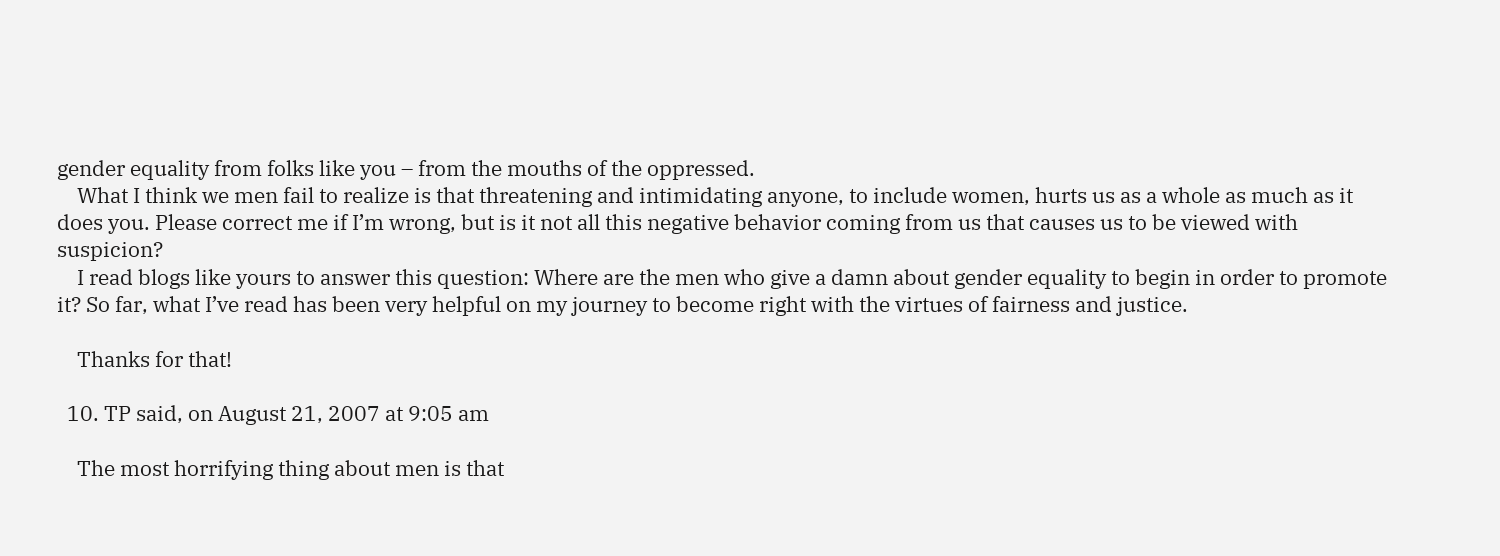gender equality from folks like you – from the mouths of the oppressed.
    What I think we men fail to realize is that threatening and intimidating anyone, to include women, hurts us as a whole as much as it does you. Please correct me if I’m wrong, but is it not all this negative behavior coming from us that causes us to be viewed with suspicion?
    I read blogs like yours to answer this question: Where are the men who give a damn about gender equality to begin in order to promote it? So far, what I’ve read has been very helpful on my journey to become right with the virtues of fairness and justice.

    Thanks for that!

  10. TP said, on August 21, 2007 at 9:05 am

    The most horrifying thing about men is that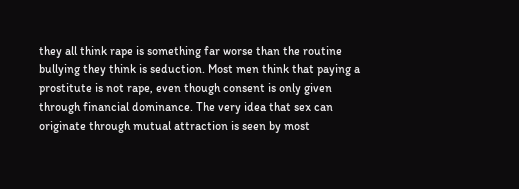they all think rape is something far worse than the routine bullying they think is seduction. Most men think that paying a prostitute is not rape, even though consent is only given through financial dominance. The very idea that sex can originate through mutual attraction is seen by most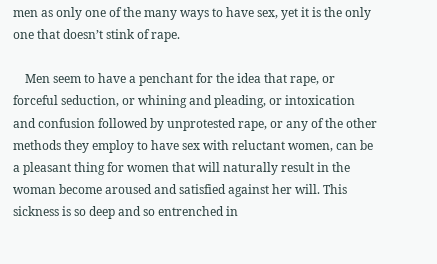men as only one of the many ways to have sex, yet it is the only one that doesn’t stink of rape.

    Men seem to have a penchant for the idea that rape, or forceful seduction, or whining and pleading, or intoxication and confusion followed by unprotested rape, or any of the other methods they employ to have sex with reluctant women, can be a pleasant thing for women that will naturally result in the woman become aroused and satisfied against her will. This sickness is so deep and so entrenched in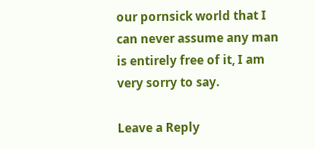our pornsick world that I can never assume any man is entirely free of it, I am very sorry to say.

Leave a Reply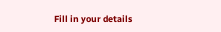Fill in your details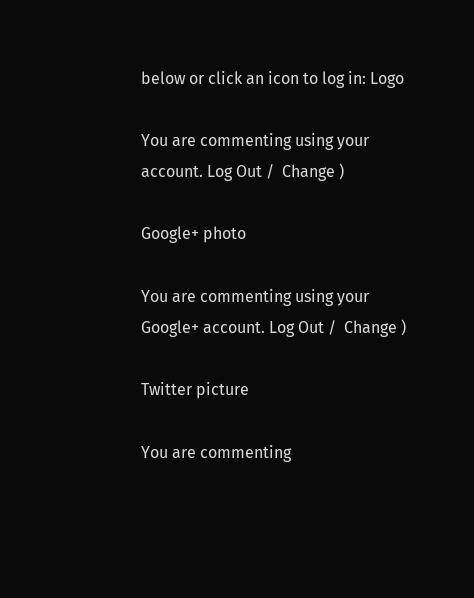below or click an icon to log in: Logo

You are commenting using your account. Log Out /  Change )

Google+ photo

You are commenting using your Google+ account. Log Out /  Change )

Twitter picture

You are commenting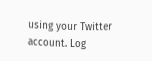using your Twitter account. Log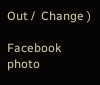Out /  Change )

Facebook photo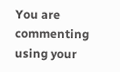You are commenting using your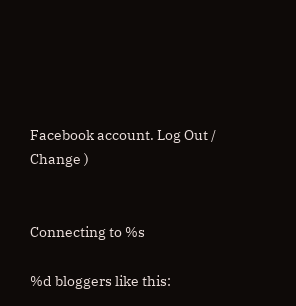Facebook account. Log Out /  Change )


Connecting to %s

%d bloggers like this: